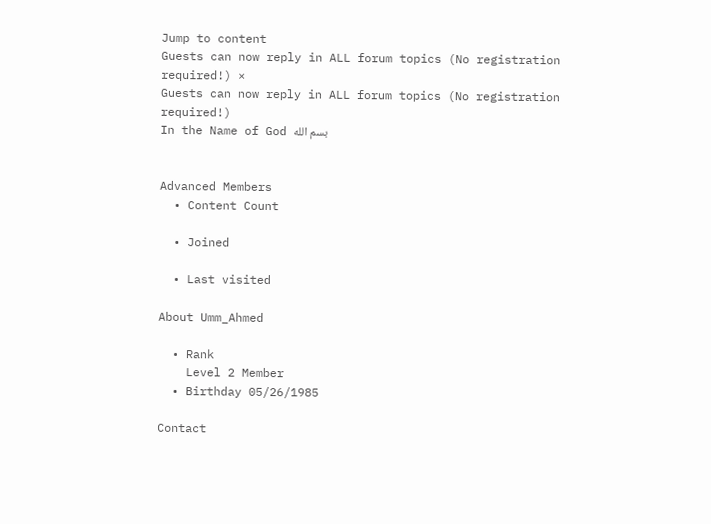Jump to content
Guests can now reply in ALL forum topics (No registration required!) ×
Guests can now reply in ALL forum topics (No registration required!)
In the Name of God بسم الله


Advanced Members
  • Content Count

  • Joined

  • Last visited

About Umm_Ahmed

  • Rank
    Level 2 Member
  • Birthday 05/26/1985

Contact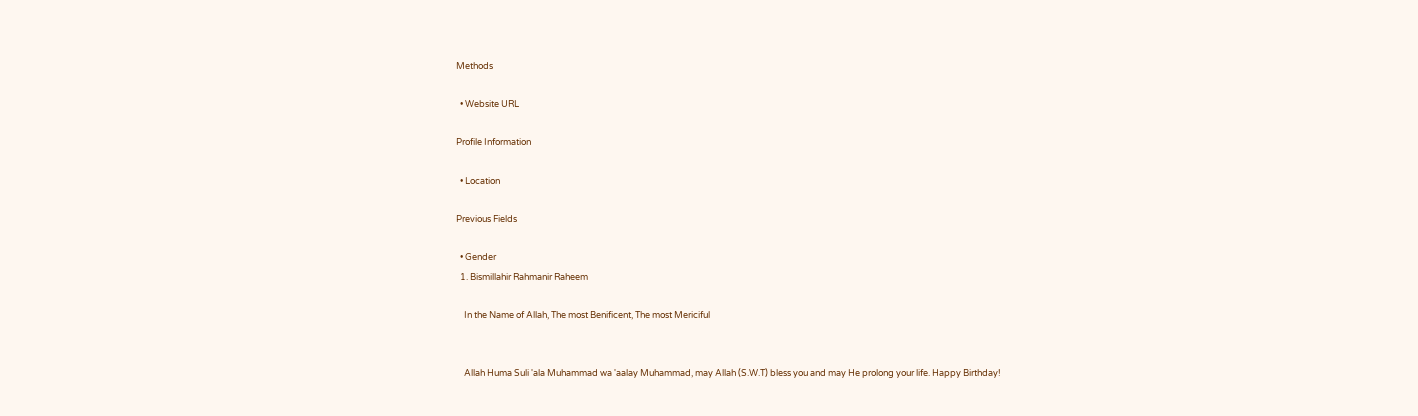Methods

  • Website URL

Profile Information

  • Location

Previous Fields

  • Gender
  1. Bismillahir Rahmanir Raheem

    In the Name of Allah, The most Benificent, The most Mericiful


    Allah Huma Suli 'ala Muhammad wa 'aalay Muhammad, may Allah (S.W.T) bless you and may He prolong your life. Happy Birthday!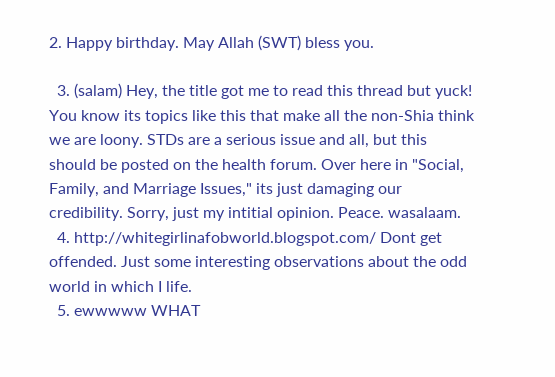2. Happy birthday. May Allah (SWT) bless you.

  3. (salam) Hey, the title got me to read this thread but yuck! You know its topics like this that make all the non-Shia think we are loony. STDs are a serious issue and all, but this should be posted on the health forum. Over here in "Social, Family, and Marriage Issues," its just damaging our credibility. Sorry, just my intitial opinion. Peace. wasalaam.
  4. http://whitegirlinafobworld.blogspot.com/ Dont get offended. Just some interesting observations about the odd world in which I life.
  5. ewwwww WHAT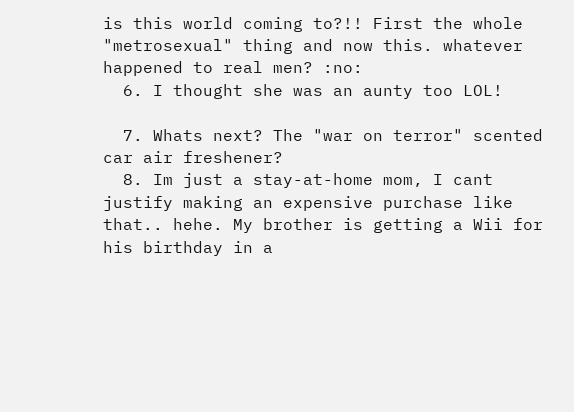is this world coming to?!! First the whole "metrosexual" thing and now this. whatever happened to real men? :no:
  6. I thought she was an aunty too LOL!

  7. Whats next? The "war on terror" scented car air freshener?
  8. Im just a stay-at-home mom, I cant justify making an expensive purchase like that.. hehe. My brother is getting a Wii for his birthday in a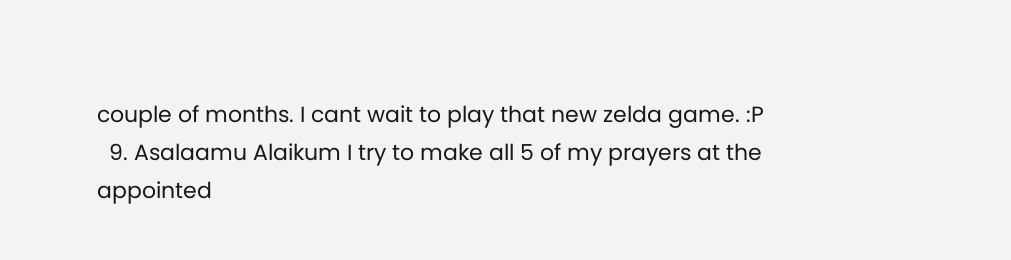couple of months. I cant wait to play that new zelda game. :P
  9. Asalaamu Alaikum I try to make all 5 of my prayers at the appointed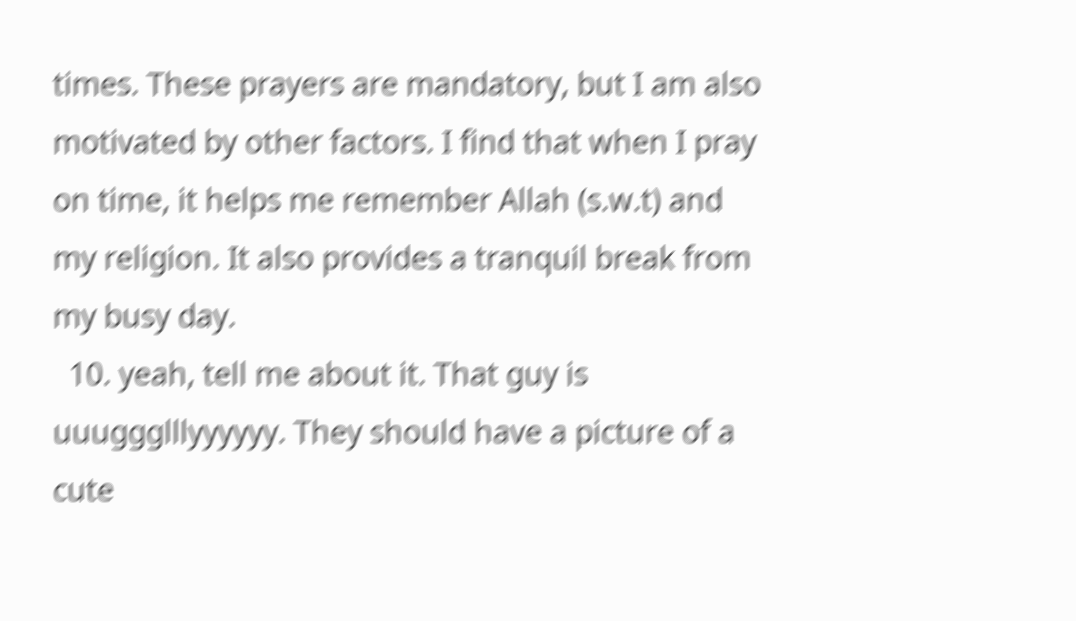times. These prayers are mandatory, but I am also motivated by other factors. I find that when I pray on time, it helps me remember Allah (s.w.t) and my religion. It also provides a tranquil break from my busy day.
  10. yeah, tell me about it. That guy is uuuggglllyyyyyy. They should have a picture of a cute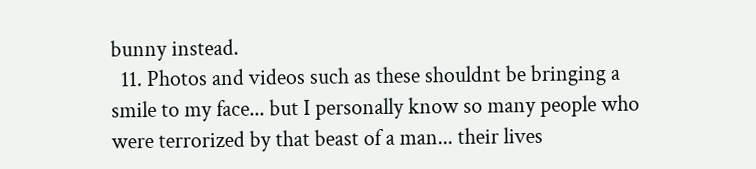bunny instead.
  11. Photos and videos such as these shouldnt be bringing a smile to my face... but I personally know so many people who were terrorized by that beast of a man... their lives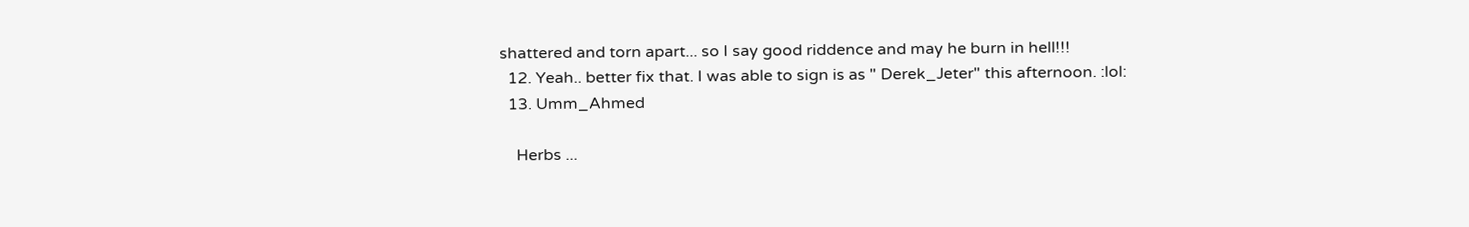shattered and torn apart... so I say good riddence and may he burn in hell!!!
  12. Yeah.. better fix that. I was able to sign is as " Derek_Jeter" this afternoon. :lol:
  13. Umm_Ahmed

    Herbs ...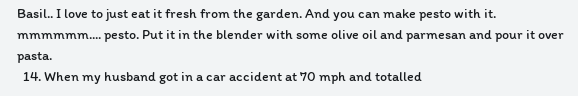Basil.. I love to just eat it fresh from the garden. And you can make pesto with it. mmmmmm.... pesto. Put it in the blender with some olive oil and parmesan and pour it over pasta.
  14. When my husband got in a car accident at 70 mph and totalled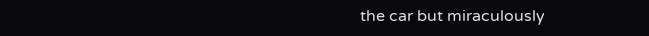the car but miraculously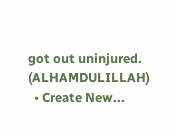got out uninjured. (ALHAMDULILLAH)
  • Create New...